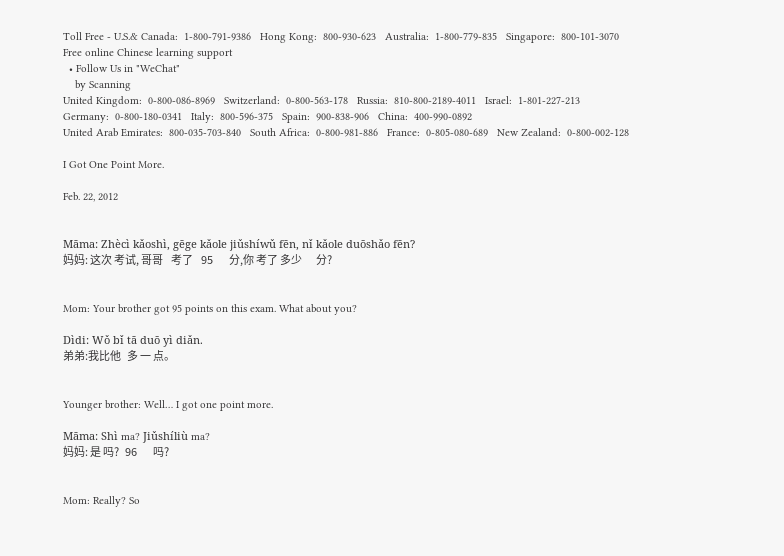Toll Free - U.S.& Canada:  1-800-791-9386   Hong Kong:  800-930-623   Australia:  1-800-779-835   Singapore:  800-101-3070
Free online Chinese learning support
  • Follow Us in "WeChat"
    by Scanning
United Kingdom:  0-800-086-8969   Switzerland:  0-800-563-178   Russia:  810-800-2189-4011   Israel:  1-801-227-213
Germany:  0-800-180-0341   Italy:  800-596-375   Spain:  900-838-906   China:  400-990-0892
United Arab Emirates:  800-035-703-840   South Africa:  0-800-981-886   France:  0-805-080-689   New Zealand:  0-800-002-128

I Got One Point More.

Feb. 22, 2012


Māma: Zhècì kǎoshì, gēge kǎole jiǔshíwǔ fēn, nǐ kǎole duōshǎo fēn?
妈妈: 这次 考试, 哥哥    考了    95        分,你 考了 多少       分?


Mom: Your brother got 95 points on this exam. What about you?

Dìdi: Wǒ bǐ tā duō yì diǎn.
弟弟:我比他   多 一 点。


Younger brother: Well… I got one point more.

Māma: Shì ma? Jiǔshíliù ma?
妈妈: 是 吗?   96        吗?


Mom: Really? So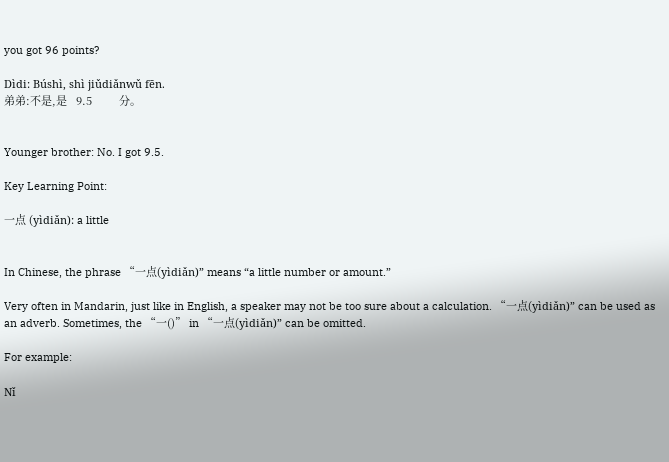you got 96 points?

Dìdi: Búshì, shì jiǔdiǎnwǔ fēn.
弟弟:不是,是   9.5         分。


Younger brother: No. I got 9.5.

Key Learning Point:

一点 (yìdiǎn): a little


In Chinese, the phrase “一点(yìdiǎn)” means “a little number or amount.”

Very often in Mandarin, just like in English, a speaker may not be too sure about a calculation. “一点(yìdiǎn)” can be used as an adverb. Sometimes, the “一()” in “一点(yìdiǎn)” can be omitted.

For example:

Nǐ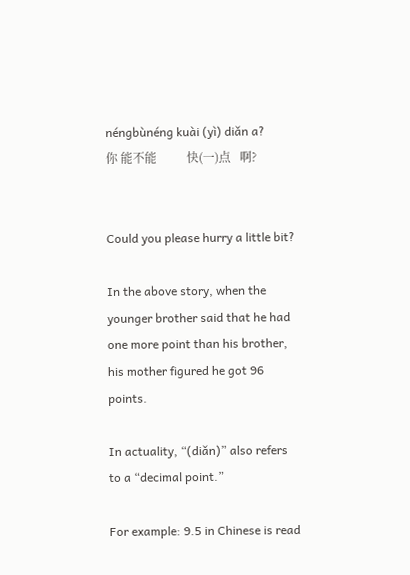néngbùnéng kuài (yì) diǎn a?
你 能不能          快(一)点   啊?


Could you please hurry a little bit?

In the above story, when the younger brother said that he had one more point than his brother, his mother figured he got 96 points.

In actuality, “(diǎn)” also refers to a “decimal point.”

For example: 9.5 in Chinese is read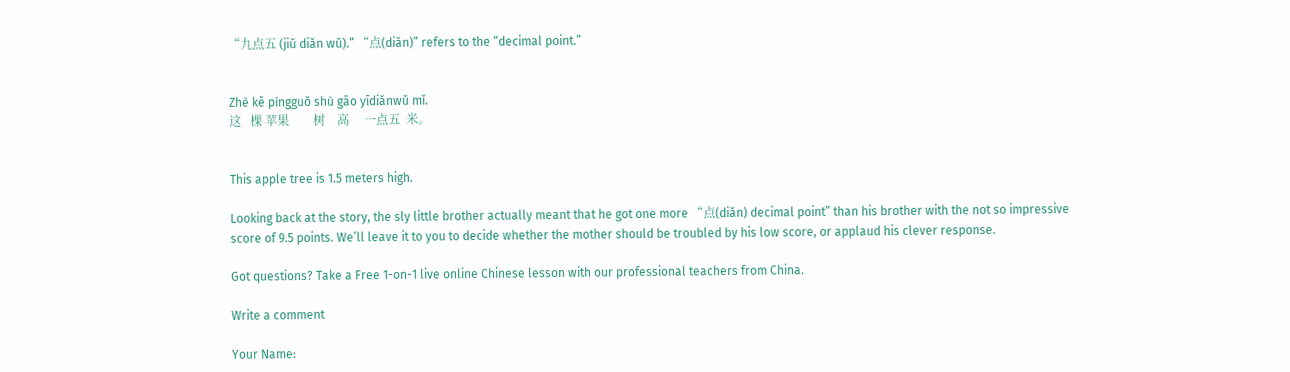“九点五 (jiǔ diǎn wǔ).” “点(diǎn)” refers to the “decimal point.”


Zhè kē píngguǒ shù gāo yīdiǎnwǔ mǐ.
这   棵 苹果        树    高     一点五  米。


This apple tree is 1.5 meters high.

Looking back at the story, the sly little brother actually meant that he got one more “点(diǎn) decimal point” than his brother with the not so impressive score of 9.5 points. We’ll leave it to you to decide whether the mother should be troubled by his low score, or applaud his clever response.

Got questions? Take a Free 1-on-1 live online Chinese lesson with our professional teachers from China.

Write a comment

Your Name: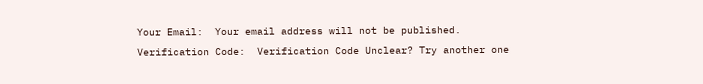Your Email:  Your email address will not be published.
Verification Code:  Verification Code Unclear? Try another one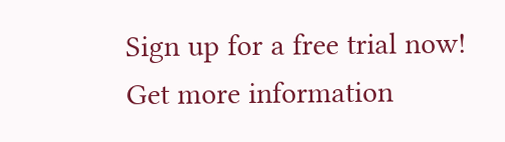Sign up for a free trial now!
Get more information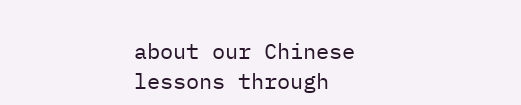about our Chinese lessons through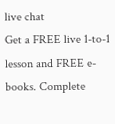live chat
Get a FREE live 1-to-1 lesson and FREE e-books. Complete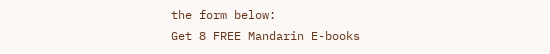the form below:
Get 8 FREE Mandarin E-books